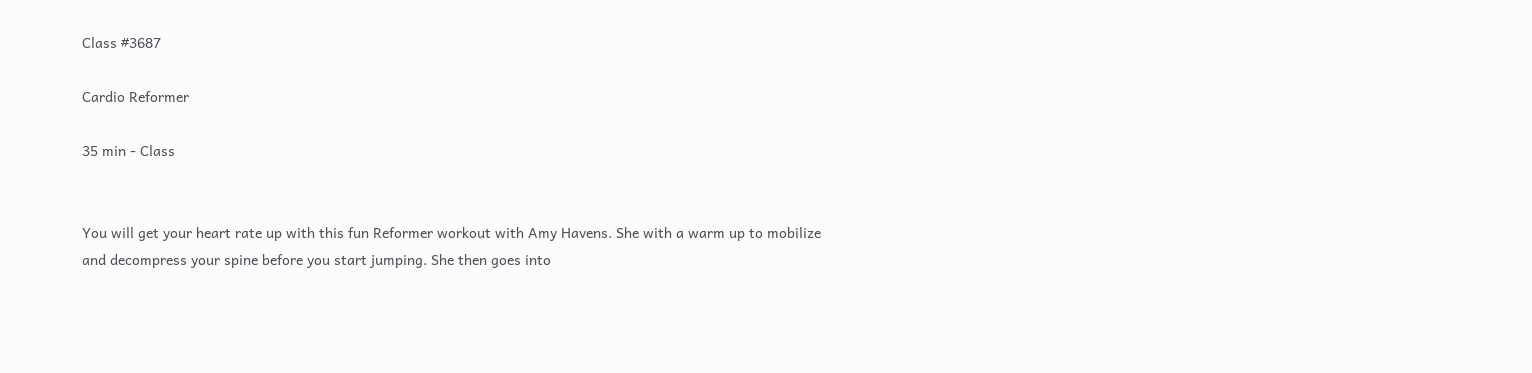Class #3687

Cardio Reformer

35 min - Class


You will get your heart rate up with this fun Reformer workout with Amy Havens. She with a warm up to mobilize and decompress your spine before you start jumping. She then goes into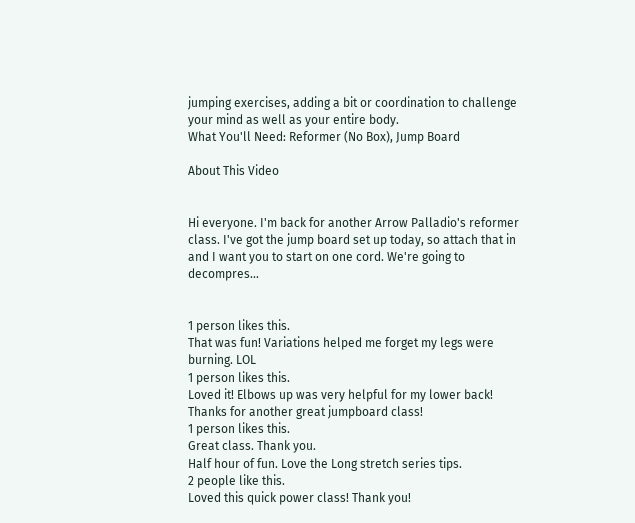jumping exercises, adding a bit or coordination to challenge your mind as well as your entire body.
What You'll Need: Reformer (No Box), Jump Board

About This Video


Hi everyone. I'm back for another Arrow Palladio's reformer class. I've got the jump board set up today, so attach that in and I want you to start on one cord. We're going to decompres...


1 person likes this.
That was fun! Variations helped me forget my legs were burning. LOL
1 person likes this.
Loved it! Elbows up was very helpful for my lower back! Thanks for another great jumpboard class!
1 person likes this.
Great class. Thank you.
Half hour of fun. Love the Long stretch series tips.
2 people like this.
Loved this quick power class! Thank you!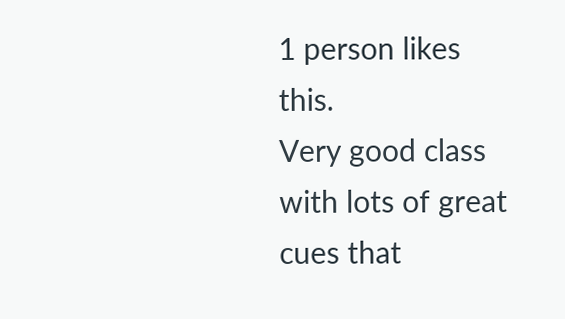1 person likes this.
Very good class with lots of great cues that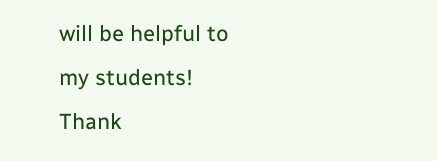will be helpful to my students! Thank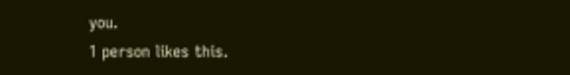you.
1 person likes this.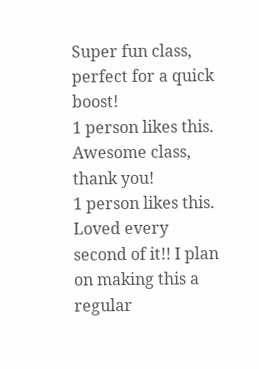Super fun class, perfect for a quick boost!
1 person likes this.
Awesome class, thank you!
1 person likes this.
Loved every second of it!! I plan on making this a regular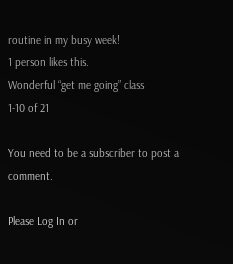routine in my busy week!
1 person likes this.
Wonderful “get me going” class
1-10 of 21

You need to be a subscriber to post a comment.

Please Log In or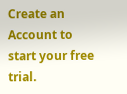Create an Account to start your free trial.